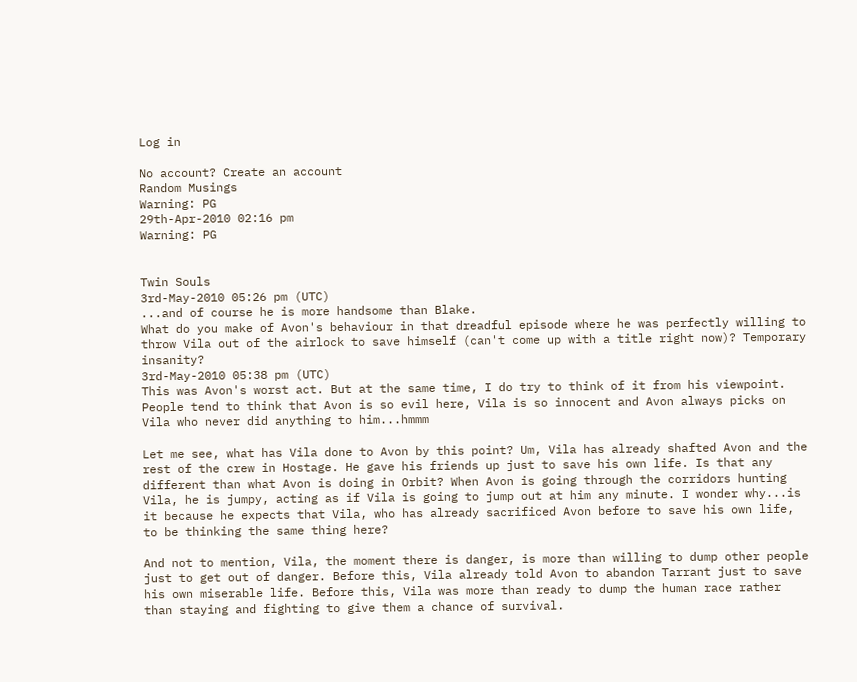Log in

No account? Create an account
Random Musings
Warning: PG
29th-Apr-2010 02:16 pm
Warning: PG


Twin Souls
3rd-May-2010 05:26 pm (UTC)
...and of course he is more handsome than Blake.
What do you make of Avon's behaviour in that dreadful episode where he was perfectly willing to throw Vila out of the airlock to save himself (can't come up with a title right now)? Temporary insanity?
3rd-May-2010 05:38 pm (UTC)
This was Avon's worst act. But at the same time, I do try to think of it from his viewpoint. People tend to think that Avon is so evil here, Vila is so innocent and Avon always picks on Vila who never did anything to him...hmmm

Let me see, what has Vila done to Avon by this point? Um, Vila has already shafted Avon and the rest of the crew in Hostage. He gave his friends up just to save his own life. Is that any different than what Avon is doing in Orbit? When Avon is going through the corridors hunting Vila, he is jumpy, acting as if Vila is going to jump out at him any minute. I wonder why...is it because he expects that Vila, who has already sacrificed Avon before to save his own life, to be thinking the same thing here?

And not to mention, Vila, the moment there is danger, is more than willing to dump other people just to get out of danger. Before this, Vila already told Avon to abandon Tarrant just to save his own miserable life. Before this, Vila was more than ready to dump the human race rather than staying and fighting to give them a chance of survival.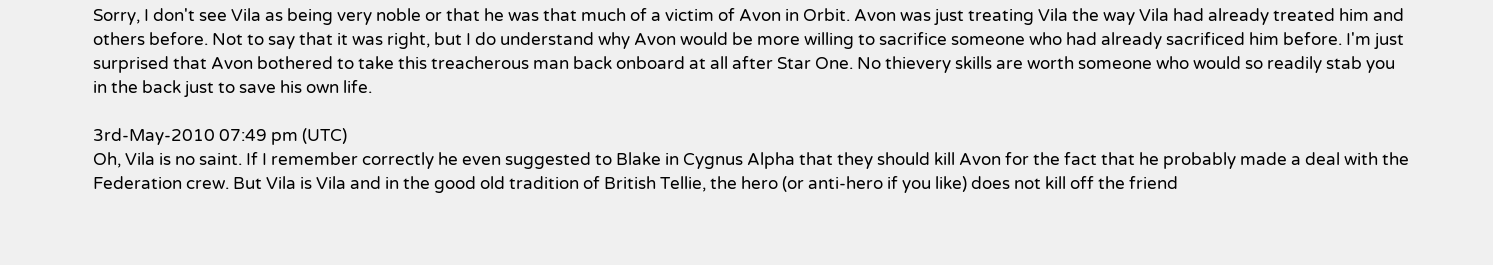Sorry, I don't see Vila as being very noble or that he was that much of a victim of Avon in Orbit. Avon was just treating Vila the way Vila had already treated him and others before. Not to say that it was right, but I do understand why Avon would be more willing to sacrifice someone who had already sacrificed him before. I'm just surprised that Avon bothered to take this treacherous man back onboard at all after Star One. No thievery skills are worth someone who would so readily stab you in the back just to save his own life.

3rd-May-2010 07:49 pm (UTC)
Oh, Vila is no saint. If I remember correctly he even suggested to Blake in Cygnus Alpha that they should kill Avon for the fact that he probably made a deal with the Federation crew. But Vila is Vila and in the good old tradition of British Tellie, the hero (or anti-hero if you like) does not kill off the friend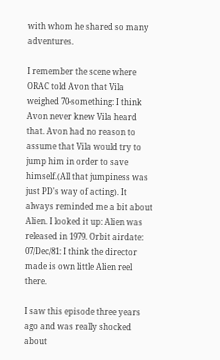with whom he shared so many adventures.

I remember the scene where ORAC told Avon that Vila weighed 70-something: I think Avon never knew Vila heard that. Avon had no reason to assume that Vila would try to jump him in order to save himself.(All that jumpiness was just PD's way of acting). It always reminded me a bit about Alien. I looked it up: Alien was released in 1979. Orbit airdate: 07/Dec/81: I think the director made is own little Alien reel there.

I saw this episode three years ago and was really shocked about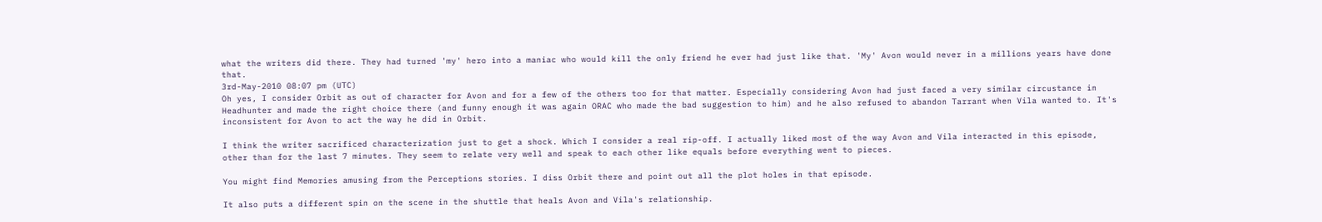what the writers did there. They had turned 'my' hero into a maniac who would kill the only friend he ever had just like that. 'My' Avon would never in a millions years have done that.
3rd-May-2010 08:07 pm (UTC)
Oh yes, I consider Orbit as out of character for Avon and for a few of the others too for that matter. Especially considering Avon had just faced a very similar circustance in Headhunter and made the right choice there (and funny enough it was again ORAC who made the bad suggestion to him) and he also refused to abandon Tarrant when Vila wanted to. It's inconsistent for Avon to act the way he did in Orbit.

I think the writer sacrificed characterization just to get a shock. Which I consider a real rip-off. I actually liked most of the way Avon and Vila interacted in this episode, other than for the last 7 minutes. They seem to relate very well and speak to each other like equals before everything went to pieces.

You might find Memories amusing from the Perceptions stories. I diss Orbit there and point out all the plot holes in that episode.

It also puts a different spin on the scene in the shuttle that heals Avon and Vila's relationship.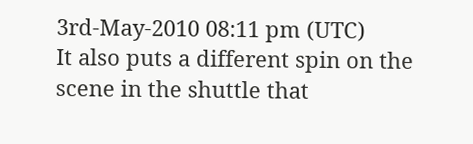3rd-May-2010 08:11 pm (UTC)
It also puts a different spin on the scene in the shuttle that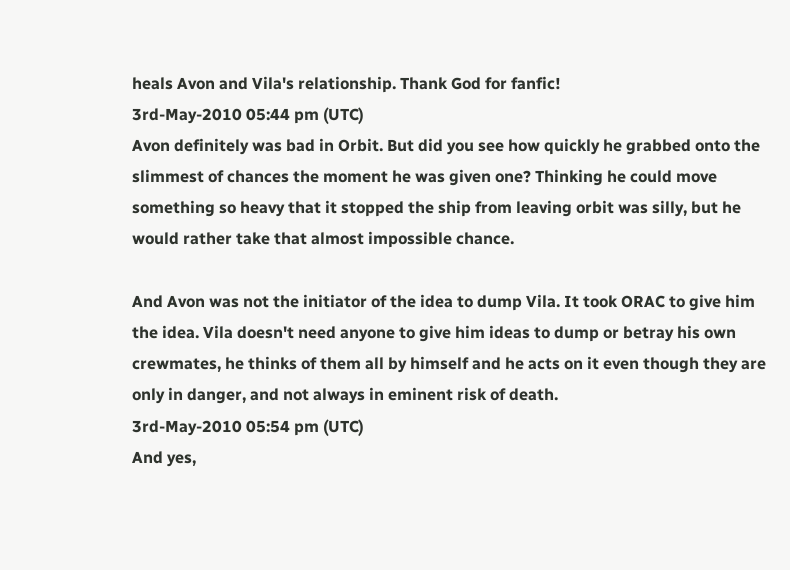heals Avon and Vila's relationship. Thank God for fanfic!
3rd-May-2010 05:44 pm (UTC)
Avon definitely was bad in Orbit. But did you see how quickly he grabbed onto the slimmest of chances the moment he was given one? Thinking he could move something so heavy that it stopped the ship from leaving orbit was silly, but he would rather take that almost impossible chance.

And Avon was not the initiator of the idea to dump Vila. It took ORAC to give him the idea. Vila doesn't need anyone to give him ideas to dump or betray his own crewmates, he thinks of them all by himself and he acts on it even though they are only in danger, and not always in eminent risk of death.
3rd-May-2010 05:54 pm (UTC)
And yes,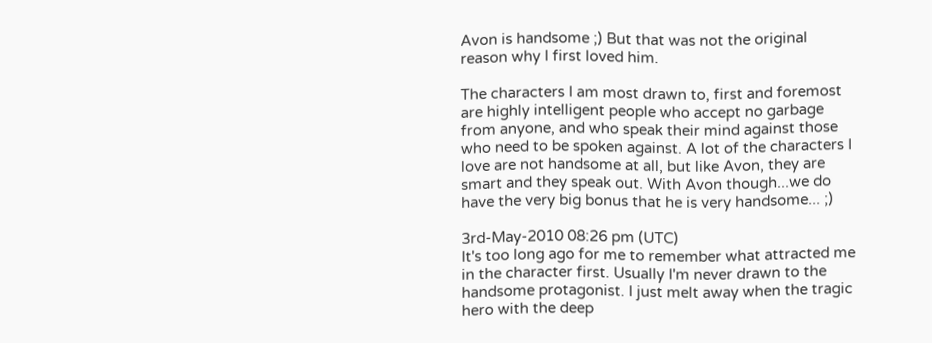Avon is handsome ;) But that was not the original reason why I first loved him.

The characters I am most drawn to, first and foremost are highly intelligent people who accept no garbage from anyone, and who speak their mind against those who need to be spoken against. A lot of the characters I love are not handsome at all, but like Avon, they are smart and they speak out. With Avon though...we do have the very big bonus that he is very handsome... ;)

3rd-May-2010 08:26 pm (UTC)
It's too long ago for me to remember what attracted me in the character first. Usually I'm never drawn to the handsome protagonist. I just melt away when the tragic hero with the deep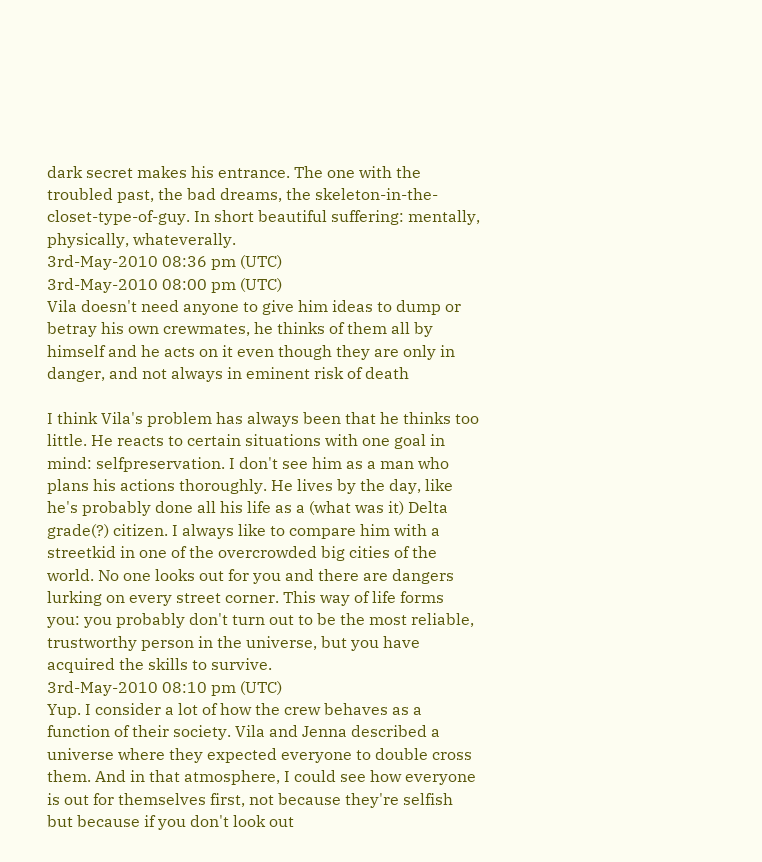dark secret makes his entrance. The one with the troubled past, the bad dreams, the skeleton-in-the-closet-type-of-guy. In short beautiful suffering: mentally, physically, whateverally.
3rd-May-2010 08:36 pm (UTC)
3rd-May-2010 08:00 pm (UTC)
Vila doesn't need anyone to give him ideas to dump or betray his own crewmates, he thinks of them all by himself and he acts on it even though they are only in danger, and not always in eminent risk of death

I think Vila's problem has always been that he thinks too little. He reacts to certain situations with one goal in mind: selfpreservation. I don't see him as a man who plans his actions thoroughly. He lives by the day, like he's probably done all his life as a (what was it) Delta grade(?) citizen. I always like to compare him with a streetkid in one of the overcrowded big cities of the world. No one looks out for you and there are dangers lurking on every street corner. This way of life forms you: you probably don't turn out to be the most reliable, trustworthy person in the universe, but you have acquired the skills to survive.
3rd-May-2010 08:10 pm (UTC)
Yup. I consider a lot of how the crew behaves as a function of their society. Vila and Jenna described a universe where they expected everyone to double cross them. And in that atmosphere, I could see how everyone is out for themselves first, not because they're selfish but because if you don't look out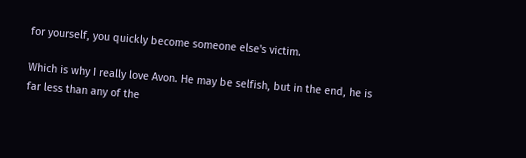for yourself, you quickly become someone else's victim.

Which is why I really love Avon. He may be selfish, but in the end, he is far less than any of the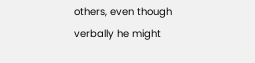others, even though verbally he might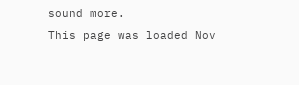sound more.
This page was loaded Nov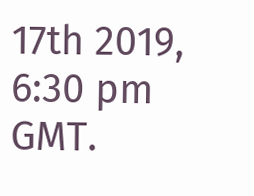17th 2019, 6:30 pm GMT.